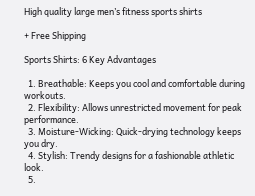High quality large men’s fitness sports shirts

+ Free Shipping

Sports Shirts: 6 Key Advantages

  1. Breathable: Keeps you cool and comfortable during workouts.
  2. Flexibility: Allows unrestricted movement for peak performance.
  3. Moisture-Wicking: Quick-drying technology keeps you dry.
  4. Stylish: Trendy designs for a fashionable athletic look.
  5.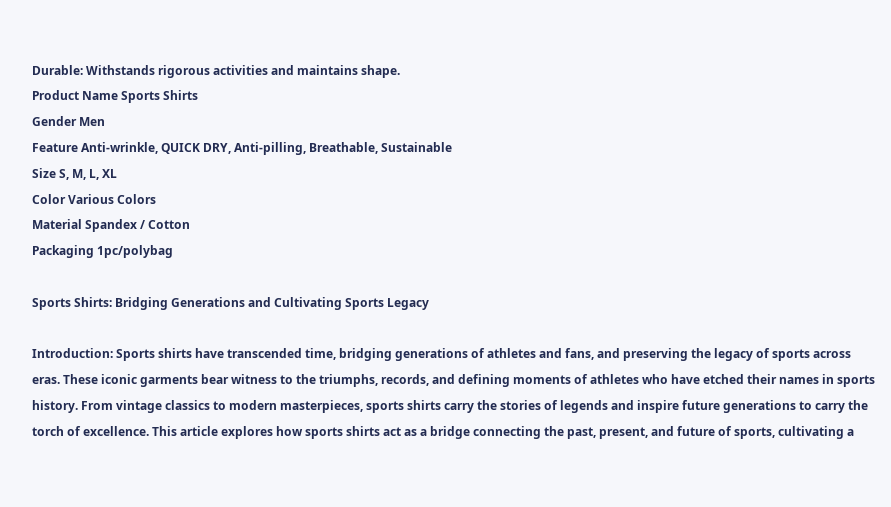Durable: Withstands rigorous activities and maintains shape.
Product Name Sports Shirts
Gender Men
Feature Anti-wrinkle, QUICK DRY, Anti-pilling, Breathable, Sustainable
Size S, M, L, XL
Color Various Colors
Material Spandex / Cotton
Packaging 1pc/polybag

Sports Shirts: Bridging Generations and Cultivating Sports Legacy

Introduction: Sports shirts have transcended time, bridging generations of athletes and fans, and preserving the legacy of sports across eras. These iconic garments bear witness to the triumphs, records, and defining moments of athletes who have etched their names in sports history. From vintage classics to modern masterpieces, sports shirts carry the stories of legends and inspire future generations to carry the torch of excellence. This article explores how sports shirts act as a bridge connecting the past, present, and future of sports, cultivating a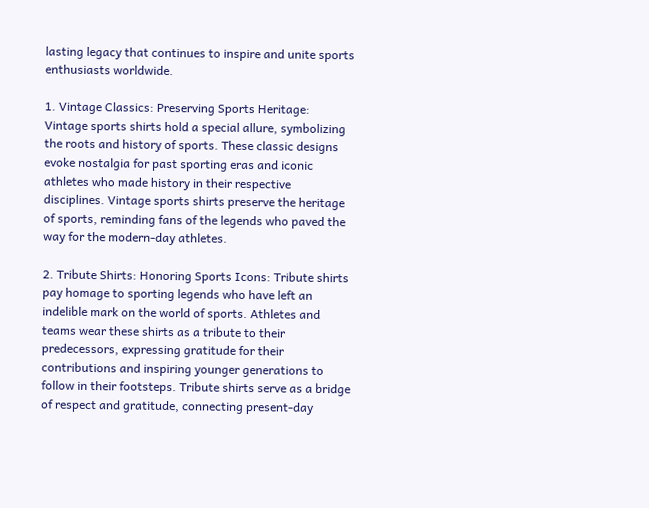lasting legacy that continues to inspire and unite sports enthusiasts worldwide.

1. Vintage Classics: Preserving Sports Heritage: Vintage sports shirts hold a special allure, symbolizing the roots and history of sports. These classic designs evoke nostalgia for past sporting eras and iconic athletes who made history in their respective disciplines. Vintage sports shirts preserve the heritage of sports, reminding fans of the legends who paved the way for the modern-day athletes.

2. Tribute Shirts: Honoring Sports Icons: Tribute shirts pay homage to sporting legends who have left an indelible mark on the world of sports. Athletes and teams wear these shirts as a tribute to their predecessors, expressing gratitude for their contributions and inspiring younger generations to follow in their footsteps. Tribute shirts serve as a bridge of respect and gratitude, connecting present-day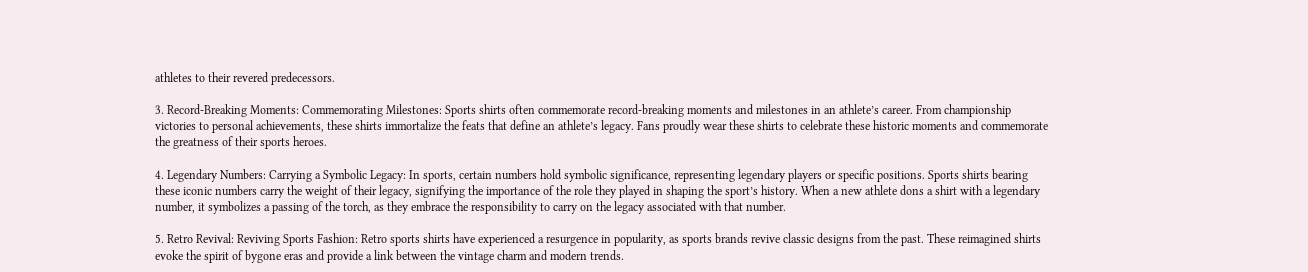athletes to their revered predecessors.

3. Record-Breaking Moments: Commemorating Milestones: Sports shirts often commemorate record-breaking moments and milestones in an athlete’s career. From championship victories to personal achievements, these shirts immortalize the feats that define an athlete’s legacy. Fans proudly wear these shirts to celebrate these historic moments and commemorate the greatness of their sports heroes.

4. Legendary Numbers: Carrying a Symbolic Legacy: In sports, certain numbers hold symbolic significance, representing legendary players or specific positions. Sports shirts bearing these iconic numbers carry the weight of their legacy, signifying the importance of the role they played in shaping the sport’s history. When a new athlete dons a shirt with a legendary number, it symbolizes a passing of the torch, as they embrace the responsibility to carry on the legacy associated with that number.

5. Retro Revival: Reviving Sports Fashion: Retro sports shirts have experienced a resurgence in popularity, as sports brands revive classic designs from the past. These reimagined shirts evoke the spirit of bygone eras and provide a link between the vintage charm and modern trends.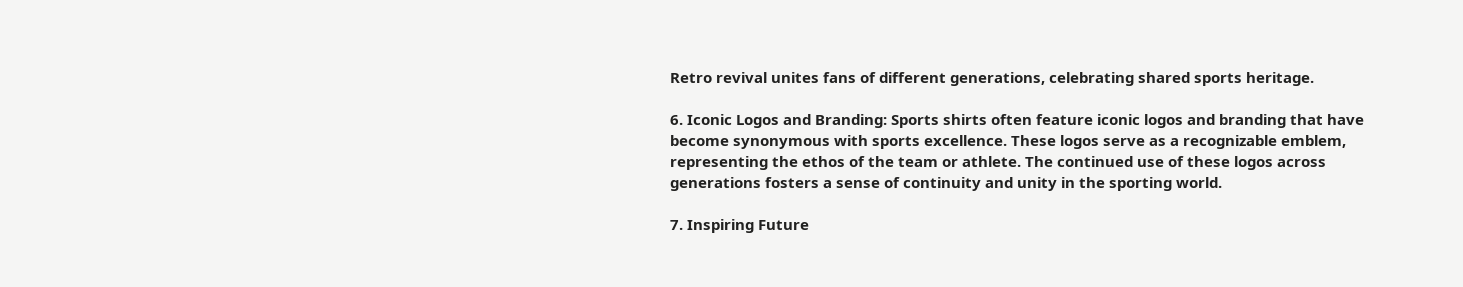Retro revival unites fans of different generations, celebrating shared sports heritage.

6. Iconic Logos and Branding: Sports shirts often feature iconic logos and branding that have become synonymous with sports excellence. These logos serve as a recognizable emblem, representing the ethos of the team or athlete. The continued use of these logos across generations fosters a sense of continuity and unity in the sporting world.

7. Inspiring Future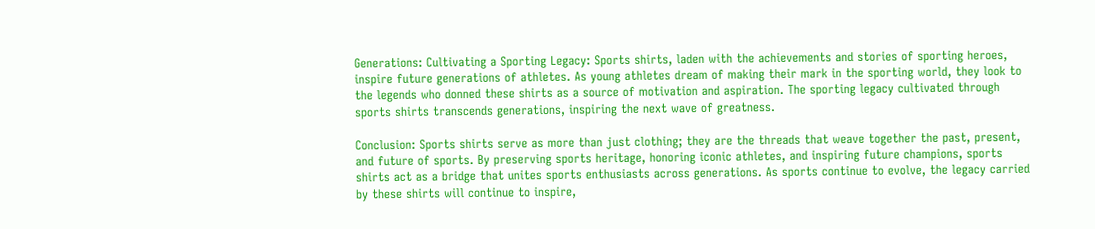Generations: Cultivating a Sporting Legacy: Sports shirts, laden with the achievements and stories of sporting heroes, inspire future generations of athletes. As young athletes dream of making their mark in the sporting world, they look to the legends who donned these shirts as a source of motivation and aspiration. The sporting legacy cultivated through sports shirts transcends generations, inspiring the next wave of greatness.

Conclusion: Sports shirts serve as more than just clothing; they are the threads that weave together the past, present, and future of sports. By preserving sports heritage, honoring iconic athletes, and inspiring future champions, sports shirts act as a bridge that unites sports enthusiasts across generations. As sports continue to evolve, the legacy carried by these shirts will continue to inspire,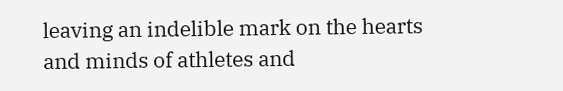leaving an indelible mark on the hearts and minds of athletes and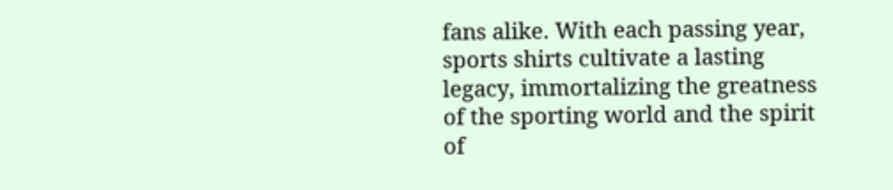fans alike. With each passing year, sports shirts cultivate a lasting legacy, immortalizing the greatness of the sporting world and the spirit of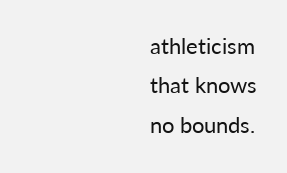athleticism that knows no bounds.